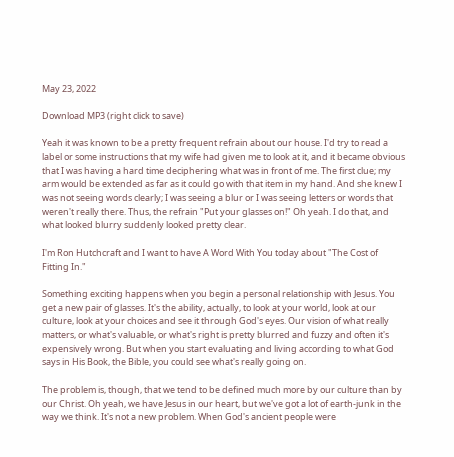May 23, 2022

Download MP3 (right click to save)

Yeah it was known to be a pretty frequent refrain about our house. I'd try to read a label or some instructions that my wife had given me to look at it, and it became obvious that I was having a hard time deciphering what was in front of me. The first clue; my arm would be extended as far as it could go with that item in my hand. And she knew I was not seeing words clearly; I was seeing a blur or I was seeing letters or words that weren't really there. Thus, the refrain "Put your glasses on!" Oh yeah. I do that, and what looked blurry suddenly looked pretty clear.

I'm Ron Hutchcraft and I want to have A Word With You today about "The Cost of Fitting In."

Something exciting happens when you begin a personal relationship with Jesus. You get a new pair of glasses. It's the ability, actually, to look at your world, look at our culture, look at your choices and see it through God's eyes. Our vision of what really matters, or what's valuable, or what's right is pretty blurred and fuzzy and often it's expensively wrong. But when you start evaluating and living according to what God says in His Book, the Bible, you could see what's really going on.

The problem is, though, that we tend to be defined much more by our culture than by our Christ. Oh yeah, we have Jesus in our heart, but we've got a lot of earth-junk in the way we think. It's not a new problem. When God's ancient people were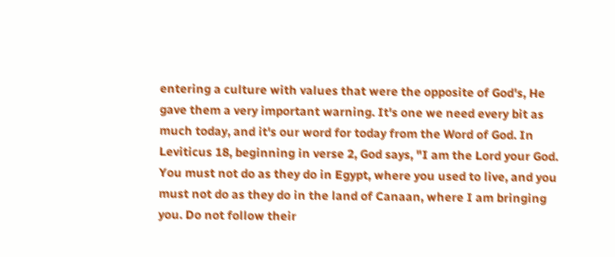entering a culture with values that were the opposite of God's, He gave them a very important warning. It's one we need every bit as much today, and it's our word for today from the Word of God. In Leviticus 18, beginning in verse 2, God says, "I am the Lord your God. You must not do as they do in Egypt, where you used to live, and you must not do as they do in the land of Canaan, where I am bringing you. Do not follow their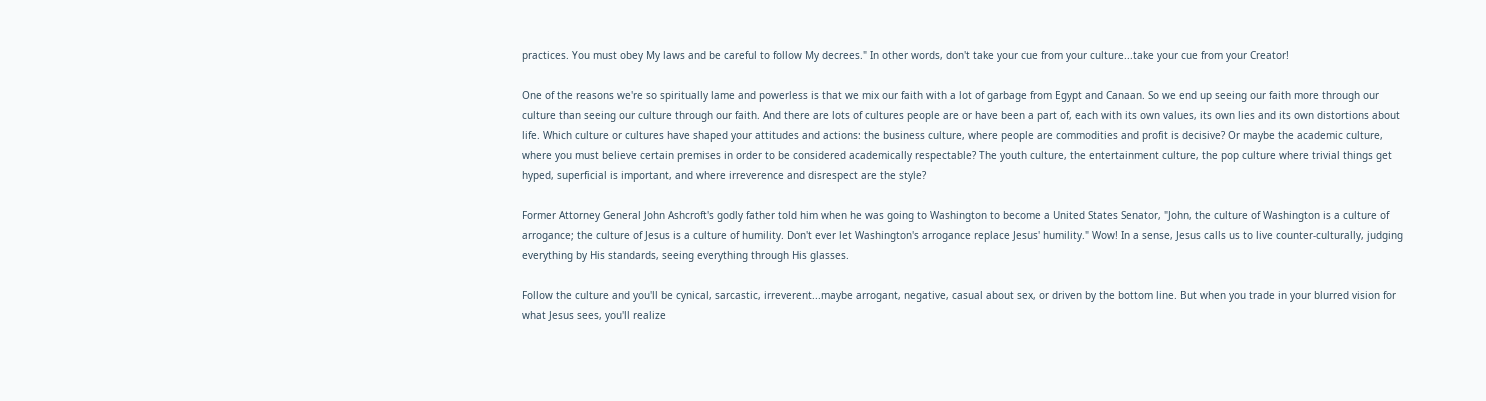practices. You must obey My laws and be careful to follow My decrees." In other words, don't take your cue from your culture...take your cue from your Creator!

One of the reasons we're so spiritually lame and powerless is that we mix our faith with a lot of garbage from Egypt and Canaan. So we end up seeing our faith more through our culture than seeing our culture through our faith. And there are lots of cultures people are or have been a part of, each with its own values, its own lies and its own distortions about life. Which culture or cultures have shaped your attitudes and actions: the business culture, where people are commodities and profit is decisive? Or maybe the academic culture, where you must believe certain premises in order to be considered academically respectable? The youth culture, the entertainment culture, the pop culture where trivial things get hyped, superficial is important, and where irreverence and disrespect are the style?

Former Attorney General John Ashcroft's godly father told him when he was going to Washington to become a United States Senator, "John, the culture of Washington is a culture of arrogance; the culture of Jesus is a culture of humility. Don't ever let Washington's arrogance replace Jesus' humility." Wow! In a sense, Jesus calls us to live counter-culturally, judging everything by His standards, seeing everything through His glasses.

Follow the culture and you'll be cynical, sarcastic, irreverent...maybe arrogant, negative, casual about sex, or driven by the bottom line. But when you trade in your blurred vision for what Jesus sees, you'll realize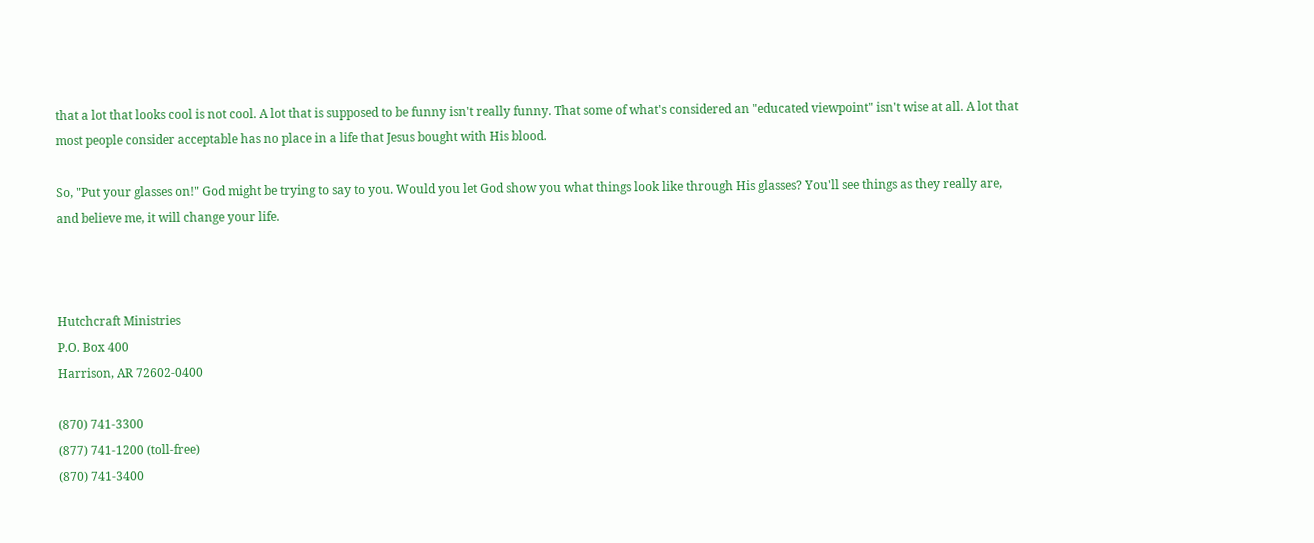that a lot that looks cool is not cool. A lot that is supposed to be funny isn't really funny. That some of what's considered an "educated viewpoint" isn't wise at all. A lot that most people consider acceptable has no place in a life that Jesus bought with His blood.

So, "Put your glasses on!" God might be trying to say to you. Would you let God show you what things look like through His glasses? You'll see things as they really are, and believe me, it will change your life.



Hutchcraft Ministries
P.O. Box 400
Harrison, AR 72602-0400

(870) 741-3300
(877) 741-1200 (toll-free)
(870) 741-3400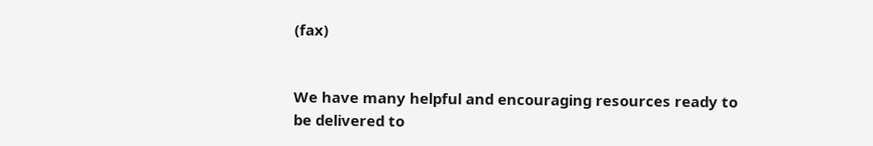(fax)


We have many helpful and encouraging resources ready to be delivered to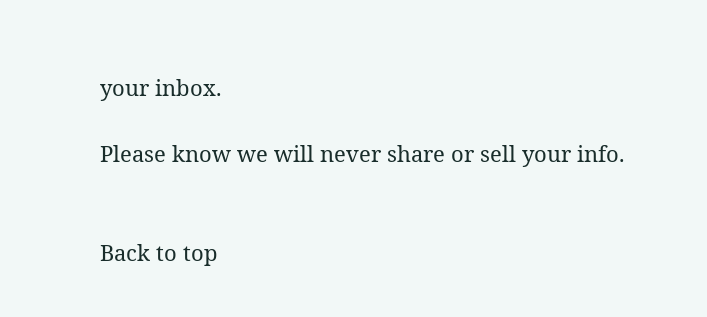your inbox.

Please know we will never share or sell your info.


Back to top